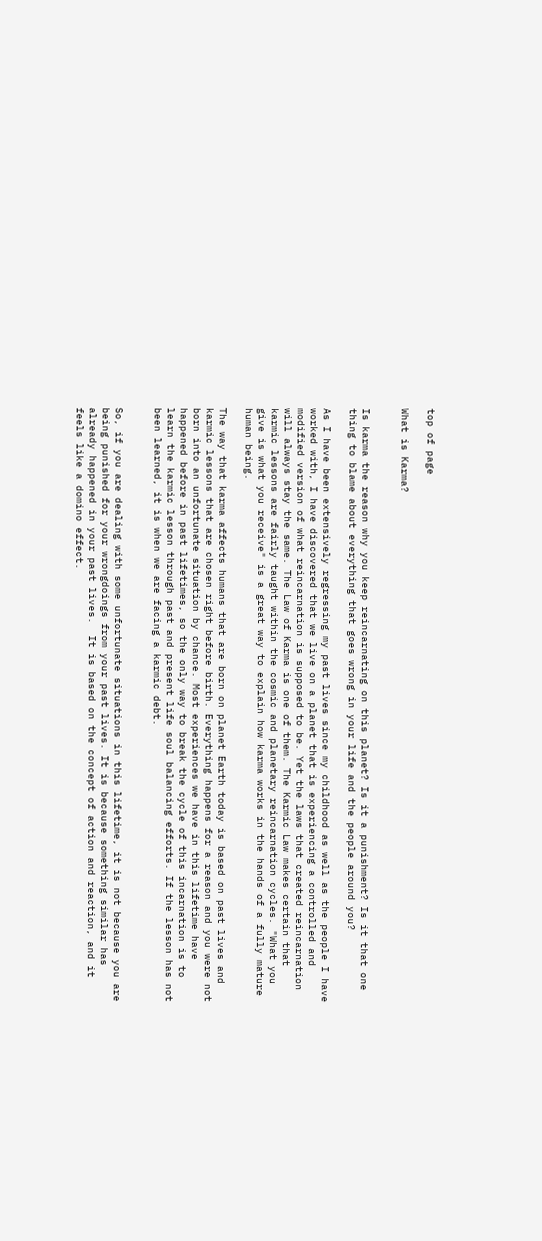top of page

What is Karma?


Is karma the reason why you keep reincarnating on this planet? Is it a punishment? Is it that one thing to blame about everything that goes wrong in your life and the people around you?

As I have been extensively regressing my past lives since my childhood as well as the people I have worked with, I have discovered that we live on a planet that is experiencing a controlled and modified version of what reincarnation is supposed to be. Yet the laws that created reincarnation will always stay the same. The Law of Karma is one of them. The Karmic Law makes certain that karmic lessons are fairly taught within the cosmic and planetary reincarnation cycles. "What you give is what you receive" is a great way to explain how karma works in the hands of a fully mature human being.

The way that karma affects humans that are born on planet Earth today is based on past lives and karmic lessons that are chosen right before birth. Everything happens for a reason and you were not born into an unfortunate situation by chance. Most experiences we have in this lifetime have happened before in past lifetimes, so the only way to break the cycle of this incarnation is to learn the karmic lesson through past and present life soul balancing efforts. If the lesson has not been learned, it is when we are facing a karmic debt.


So, if you are dealing with some unfortunate situations in this lifetime, it is not because you are being punished for your wrongdoings from your past lives. It is because something similar has already happened in your past lives.  It is based on the concept of action and reaction, and it feels like a domino effect.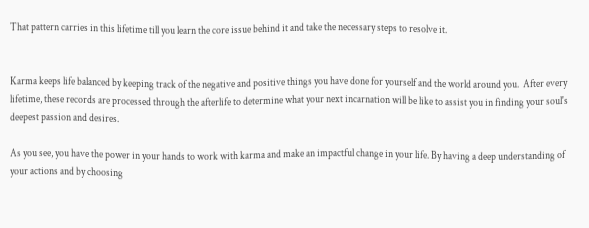That pattern carries in this lifetime till you learn the core issue behind it and take the necessary steps to resolve it.


Karma keeps life balanced by keeping track of the negative and positive things you have done for yourself and the world around you.  After every lifetime, these records are processed through the afterlife to determine what your next incarnation will be like to assist you in finding your soul's deepest passion and desires.

As you see, you have the power in your hands to work with karma and make an impactful change in your life. By having a deep understanding of your actions and by choosing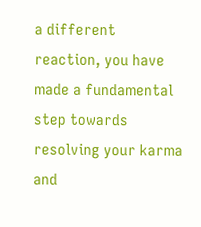a different reaction, you have made a fundamental step towards resolving your karma and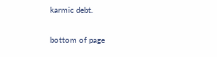karmic debt.

bottom of page